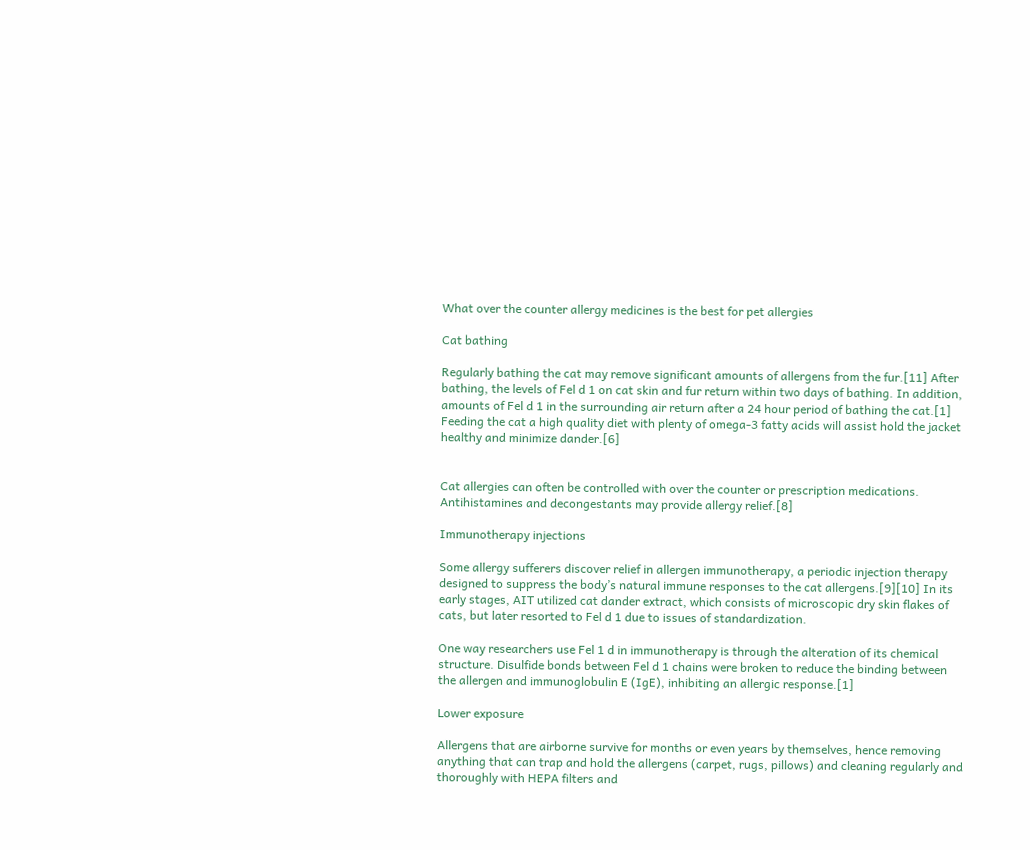What over the counter allergy medicines is the best for pet allergies

Cat bathing

Regularly bathing the cat may remove significant amounts of allergens from the fur.[11] After bathing, the levels of Fel d 1 on cat skin and fur return within two days of bathing. In addition, amounts of Fel d 1 in the surrounding air return after a 24 hour period of bathing the cat.[1] Feeding the cat a high quality diet with plenty of omega-3 fatty acids will assist hold the jacket healthy and minimize dander.[6]


Cat allergies can often be controlled with over the counter or prescription medications. Antihistamines and decongestants may provide allergy relief.[8]

Immunotherapy injections

Some allergy sufferers discover relief in allergen immunotherapy, a periodic injection therapy designed to suppress the body’s natural immune responses to the cat allergens.[9][10] In its early stages, AIT utilized cat dander extract, which consists of microscopic dry skin flakes of cats, but later resorted to Fel d 1 due to issues of standardization.

One way researchers use Fel 1 d in immunotherapy is through the alteration of its chemical structure. Disulfide bonds between Fel d 1 chains were broken to reduce the binding between the allergen and immunoglobulin E (IgE), inhibiting an allergic response.[1]

Lower exposure

Allergens that are airborne survive for months or even years by themselves, hence removing anything that can trap and hold the allergens (carpet, rugs, pillows) and cleaning regularly and thoroughly with HEPA filters and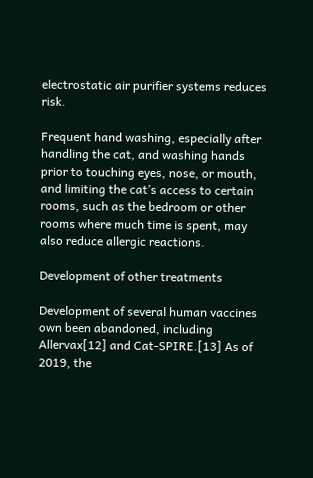electrostatic air purifier systems reduces risk.

Frequent hand washing, especially after handling the cat, and washing hands prior to touching eyes, nose, or mouth, and limiting the cat’s access to certain rooms, such as the bedroom or other rooms where much time is spent, may also reduce allergic reactions.

Development of other treatments

Development of several human vaccines own been abandoned, including Allervax[12] and Cat-SPIRE.[13] As of 2019, the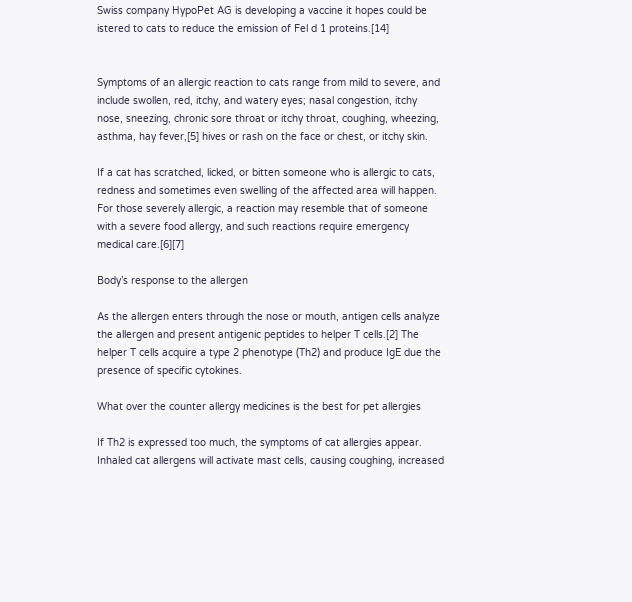Swiss company HypoPet AG is developing a vaccine it hopes could be istered to cats to reduce the emission of Fel d 1 proteins.[14]


Symptoms of an allergic reaction to cats range from mild to severe, and include swollen, red, itchy, and watery eyes; nasal congestion, itchy nose, sneezing, chronic sore throat or itchy throat, coughing, wheezing, asthma, hay fever,[5] hives or rash on the face or chest, or itchy skin.

If a cat has scratched, licked, or bitten someone who is allergic to cats, redness and sometimes even swelling of the affected area will happen. For those severely allergic, a reaction may resemble that of someone with a severe food allergy, and such reactions require emergency medical care.[6][7]

Body’s response to the allergen

As the allergen enters through the nose or mouth, antigen cells analyze the allergen and present antigenic peptides to helper T cells.[2] The helper T cells acquire a type 2 phenotype (Th2) and produce IgE due the presence of specific cytokines.

What over the counter allergy medicines is the best for pet allergies

If Th2 is expressed too much, the symptoms of cat allergies appear. Inhaled cat allergens will activate mast cells, causing coughing, increased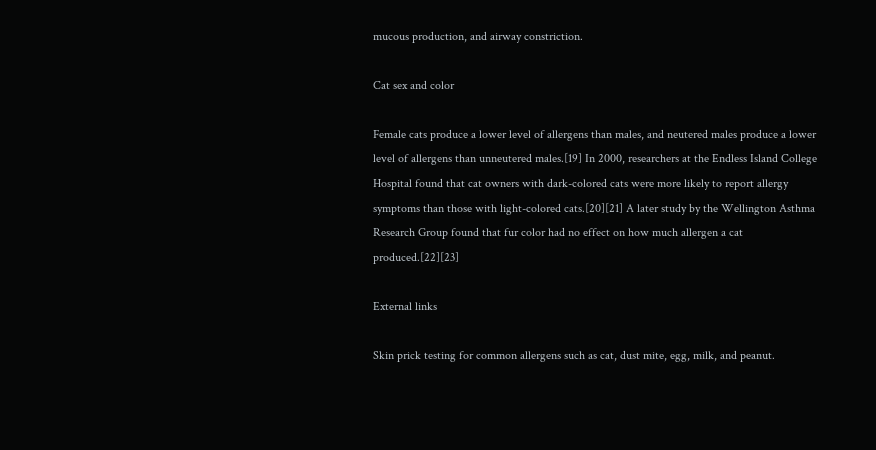mucous production, and airway constriction.

Cat sex and color

Female cats produce a lower level of allergens than males, and neutered males produce a lower level of allergens than unneutered males.[19] In 2000, researchers at the Endless Island College Hospital found that cat owners with dark-colored cats were more likely to report allergy symptoms than those with light-colored cats.[20][21] A later study by the Wellington Asthma Research Group found that fur color had no effect on how much allergen a cat produced.[22][23]

External links

Skin prick testing for common allergens such as cat, dust mite, egg, milk, and peanut.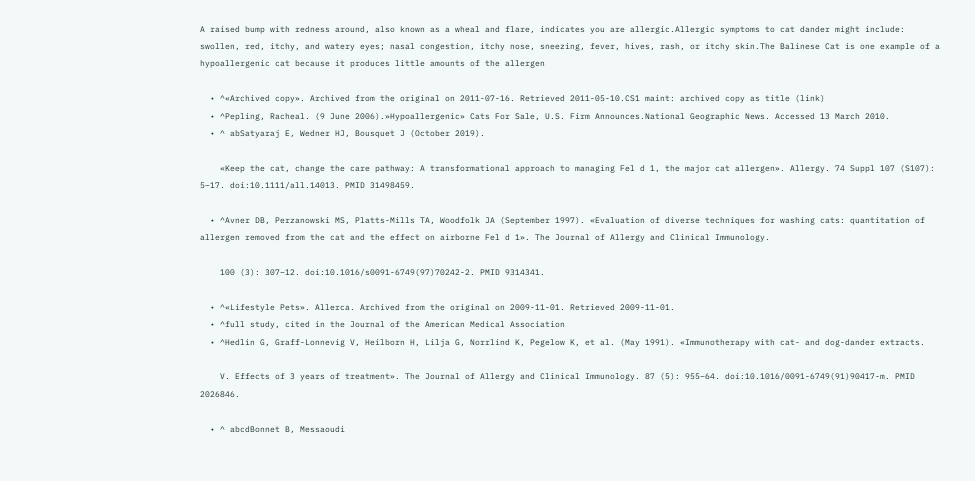A raised bump with redness around, also known as a wheal and flare, indicates you are allergic.Allergic symptoms to cat dander might include: swollen, red, itchy, and watery eyes; nasal congestion, itchy nose, sneezing, fever, hives, rash, or itchy skin.The Balinese Cat is one example of a hypoallergenic cat because it produces little amounts of the allergen

  • ^«Archived copy». Archived from the original on 2011-07-16. Retrieved 2011-05-10.CS1 maint: archived copy as title (link)
  • ^Pepling, Racheal. (9 June 2006).»Hypoallergenic» Cats For Sale, U.S. Firm Announces.National Geographic News. Accessed 13 March 2010.
  • ^ abSatyaraj E, Wedner HJ, Bousquet J (October 2019).

    «Keep the cat, change the care pathway: A transformational approach to managing Fel d 1, the major cat allergen». Allergy. 74 Suppl 107 (S107): 5–17. doi:10.1111/all.14013. PMID 31498459.

  • ^Avner DB, Perzanowski MS, Platts-Mills TA, Woodfolk JA (September 1997). «Evaluation of diverse techniques for washing cats: quantitation of allergen removed from the cat and the effect on airborne Fel d 1». The Journal of Allergy and Clinical Immunology.

    100 (3): 307–12. doi:10.1016/s0091-6749(97)70242-2. PMID 9314341.

  • ^«Lifestyle Pets». Allerca. Archived from the original on 2009-11-01. Retrieved 2009-11-01.
  • ^full study, cited in the Journal of the American Medical Association
  • ^Hedlin G, Graff-Lonnevig V, Heilborn H, Lilja G, Norrlind K, Pegelow K, et al. (May 1991). «Immunotherapy with cat- and dog-dander extracts.

    V. Effects of 3 years of treatment». The Journal of Allergy and Clinical Immunology. 87 (5): 955–64. doi:10.1016/0091-6749(91)90417-m. PMID 2026846.

  • ^ abcdBonnet B, Messaoudi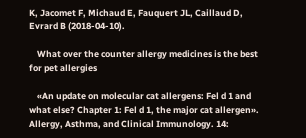K, Jacomet F, Michaud E, Fauquert JL, Caillaud D, Evrard B (2018-04-10).

    What over the counter allergy medicines is the best for pet allergies

    «An update on molecular cat allergens: Fel d 1 and what else? Chapter 1: Fel d 1, the major cat allergen». Allergy, Asthma, and Clinical Immunology. 14: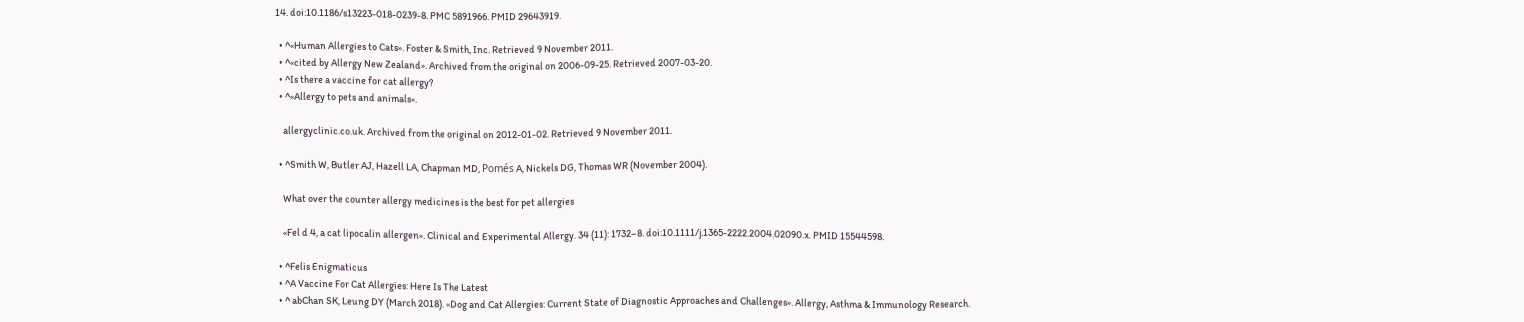14. doi:10.1186/s13223-018-0239-8. PMC 5891966. PMID 29643919.

  • ^«Human Allergies to Cats». Foster & Smith, Inc. Retrieved 9 November 2011.
  • ^«cited by Allergy New Zealand». Archived from the original on 2006-09-25. Retrieved 2007-03-20.
  • ^Is there a vaccine for cat allergy?
  • ^«Allergy to pets and animals».

    allergyclinic.co.uk. Archived from the original on 2012-01-02. Retrieved 9 November 2011.

  • ^Smith W, Butler AJ, Hazell LA, Chapman MD, Pomés A, Nickels DG, Thomas WR (November 2004).

    What over the counter allergy medicines is the best for pet allergies

    «Fel d 4, a cat lipocalin allergen». Clinical and Experimental Allergy. 34 (11): 1732–8. doi:10.1111/j.1365-2222.2004.02090.x. PMID 15544598.

  • ^Felis Enigmaticus
  • ^A Vaccine For Cat Allergies: Here Is The Latest
  • ^ abChan SK, Leung DY (March 2018). «Dog and Cat Allergies: Current State of Diagnostic Approaches and Challenges». Allergy, Asthma & Immunology Research.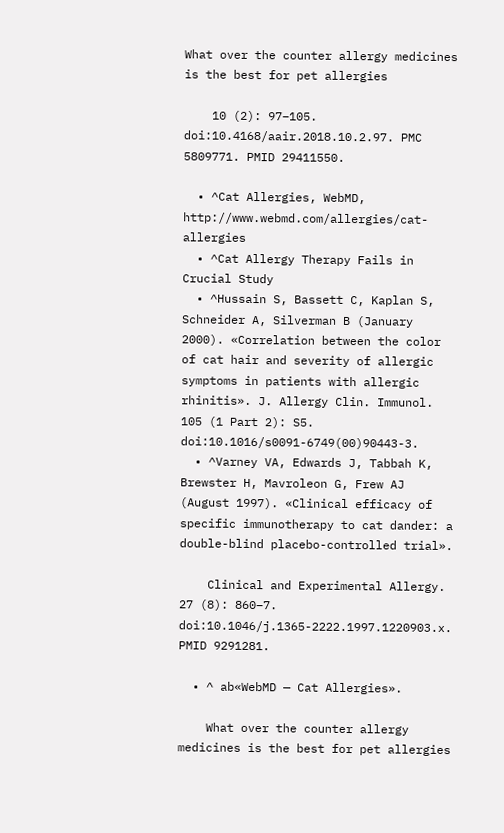What over the counter allergy medicines is the best for pet allergies

    10 (2): 97–105. doi:10.4168/aair.2018.10.2.97. PMC 5809771. PMID 29411550.

  • ^Cat Allergies, WebMD, http://www.webmd.com/allergies/cat-allergies
  • ^Cat Allergy Therapy Fails in Crucial Study
  • ^Hussain S, Bassett C, Kaplan S, Schneider A, Silverman B (January 2000). «Correlation between the color of cat hair and severity of allergic symptoms in patients with allergic rhinitis». J. Allergy Clin. Immunol. 105 (1 Part 2): S5. doi:10.1016/s0091-6749(00)90443-3.
  • ^Varney VA, Edwards J, Tabbah K, Brewster H, Mavroleon G, Frew AJ (August 1997). «Clinical efficacy of specific immunotherapy to cat dander: a double-blind placebo-controlled trial».

    Clinical and Experimental Allergy. 27 (8): 860–7. doi:10.1046/j.1365-2222.1997.1220903.x. PMID 9291281.

  • ^ ab«WebMD — Cat Allergies».

    What over the counter allergy medicines is the best for pet allergies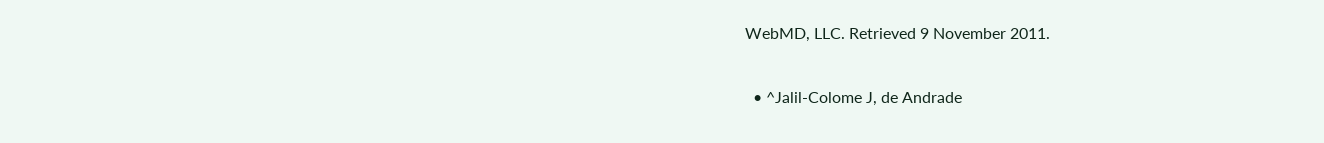WebMD, LLC. Retrieved 9 November 2011.

  • ^Jalil-Colome J, de Andrade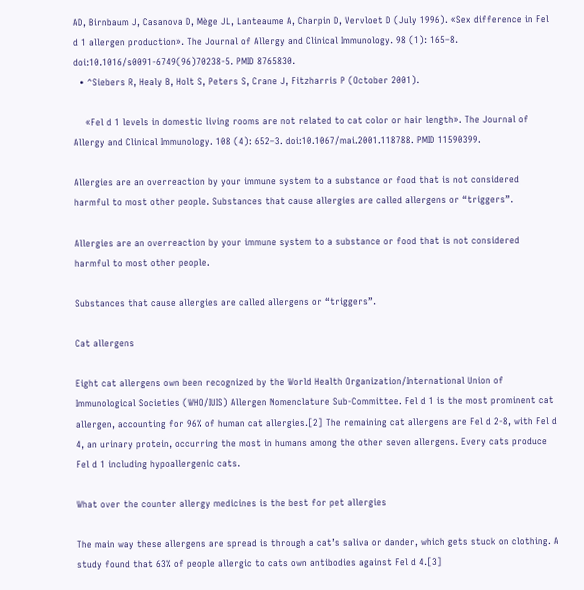AD, Birnbaum J, Casanova D, Mège JL, Lanteaume A, Charpin D, Vervloet D (July 1996). «Sex difference in Fel d 1 allergen production». The Journal of Allergy and Clinical Immunology. 98 (1): 165–8. doi:10.1016/s0091-6749(96)70238-5. PMID 8765830.
  • ^Siebers R, Healy B, Holt S, Peters S, Crane J, Fitzharris P (October 2001).

    «Fel d 1 levels in domestic living rooms are not related to cat color or hair length». The Journal of Allergy and Clinical Immunology. 108 (4): 652–3. doi:10.1067/mai.2001.118788. PMID 11590399.

Allergies are an overreaction by your immune system to a substance or food that is not considered harmful to most other people. Substances that cause allergies are called allergens or “triggers”.

Allergies are an overreaction by your immune system to a substance or food that is not considered harmful to most other people.

Substances that cause allergies are called allergens or “triggers”.

Cat allergens

Eight cat allergens own been recognized by the World Health Organization/International Union of Immunological Societies (WHO/IUIS) Allergen Nomenclature Sub‐Committee. Fel d 1 is the most prominent cat allergen, accounting for 96% of human cat allergies.[2] The remaining cat allergens are Fel d 2-8, with Fel d 4, an urinary protein, occurring the most in humans among the other seven allergens. Every cats produce Fel d 1 including hypoallergenic cats.

What over the counter allergy medicines is the best for pet allergies

The main way these allergens are spread is through a cat’s saliva or dander, which gets stuck on clothing. A study found that 63% of people allergic to cats own antibodies against Fel d 4.[3]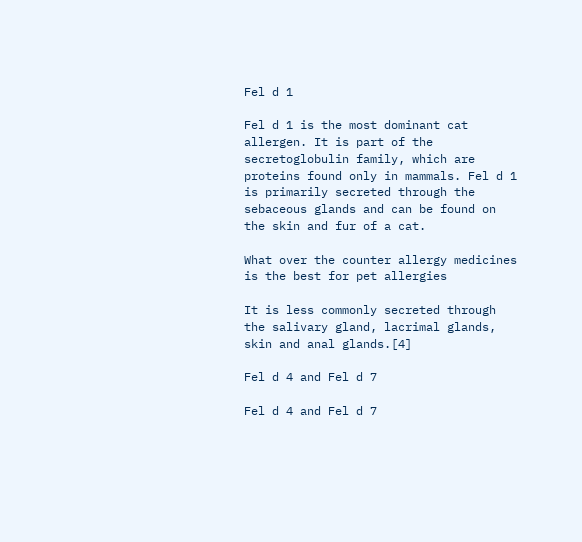Fel d 1

Fel d 1 is the most dominant cat allergen. It is part of the secretoglobulin family, which are proteins found only in mammals. Fel d 1 is primarily secreted through the sebaceous glands and can be found on the skin and fur of a cat.

What over the counter allergy medicines is the best for pet allergies

It is less commonly secreted through the salivary gland, lacrimal glands, skin and anal glands.[4]

Fel d 4 and Fel d 7

Fel d 4 and Fel d 7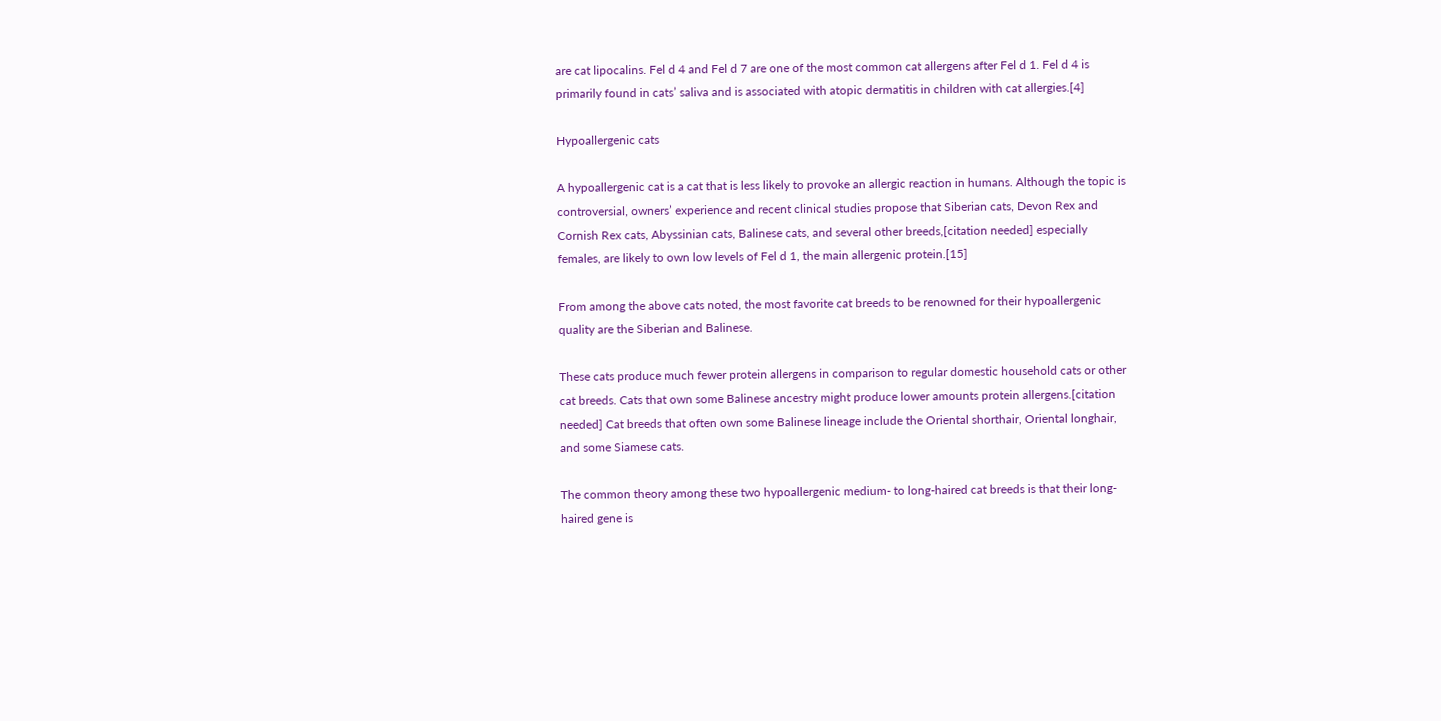are cat lipocalins. Fel d 4 and Fel d 7 are one of the most common cat allergens after Fel d 1. Fel d 4 is primarily found in cats’ saliva and is associated with atopic dermatitis in children with cat allergies.[4]

Hypoallergenic cats

A hypoallergenic cat is a cat that is less likely to provoke an allergic reaction in humans. Although the topic is controversial, owners’ experience and recent clinical studies propose that Siberian cats, Devon Rex and Cornish Rex cats, Abyssinian cats, Balinese cats, and several other breeds,[citation needed] especially females, are likely to own low levels of Fel d 1, the main allergenic protein.[15]

From among the above cats noted, the most favorite cat breeds to be renowned for their hypoallergenic quality are the Siberian and Balinese.

These cats produce much fewer protein allergens in comparison to regular domestic household cats or other cat breeds. Cats that own some Balinese ancestry might produce lower amounts protein allergens.[citation needed] Cat breeds that often own some Balinese lineage include the Oriental shorthair, Oriental longhair, and some Siamese cats.

The common theory among these two hypoallergenic medium- to long-haired cat breeds is that their long-haired gene is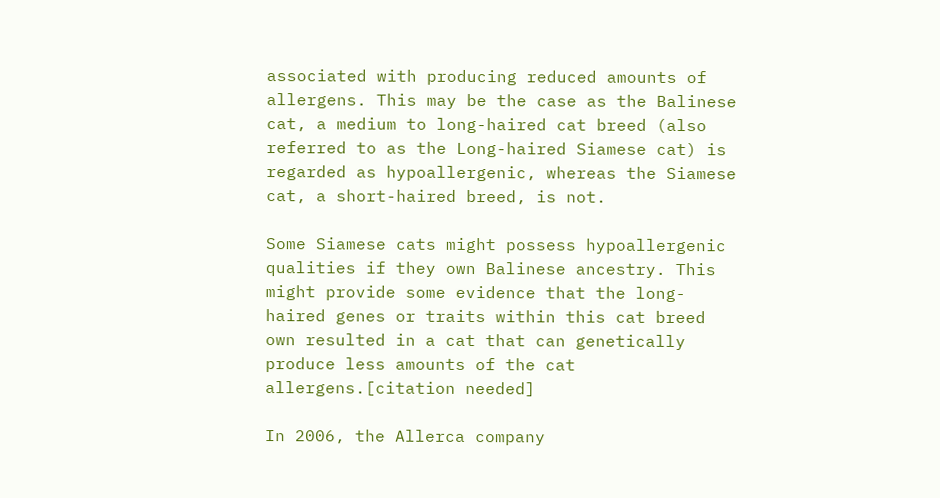associated with producing reduced amounts of allergens. This may be the case as the Balinese cat, a medium to long-haired cat breed (also referred to as the Long-haired Siamese cat) is regarded as hypoallergenic, whereas the Siamese cat, a short-haired breed, is not.

Some Siamese cats might possess hypoallergenic qualities if they own Balinese ancestry. This might provide some evidence that the long-haired genes or traits within this cat breed own resulted in a cat that can genetically produce less amounts of the cat allergens.[citation needed]

In 2006, the Allerca company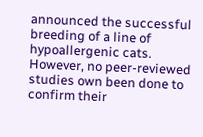announced the successful breeding of a line of hypoallergenic cats. However, no peer-reviewed studies own been done to confirm their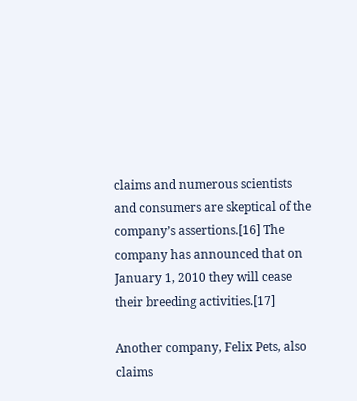claims and numerous scientists and consumers are skeptical of the company’s assertions.[16] The company has announced that on January 1, 2010 they will cease their breeding activities.[17]

Another company, Felix Pets, also claims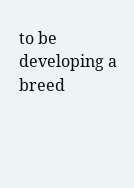to be developing a breed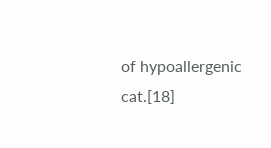of hypoallergenic cat.[18]